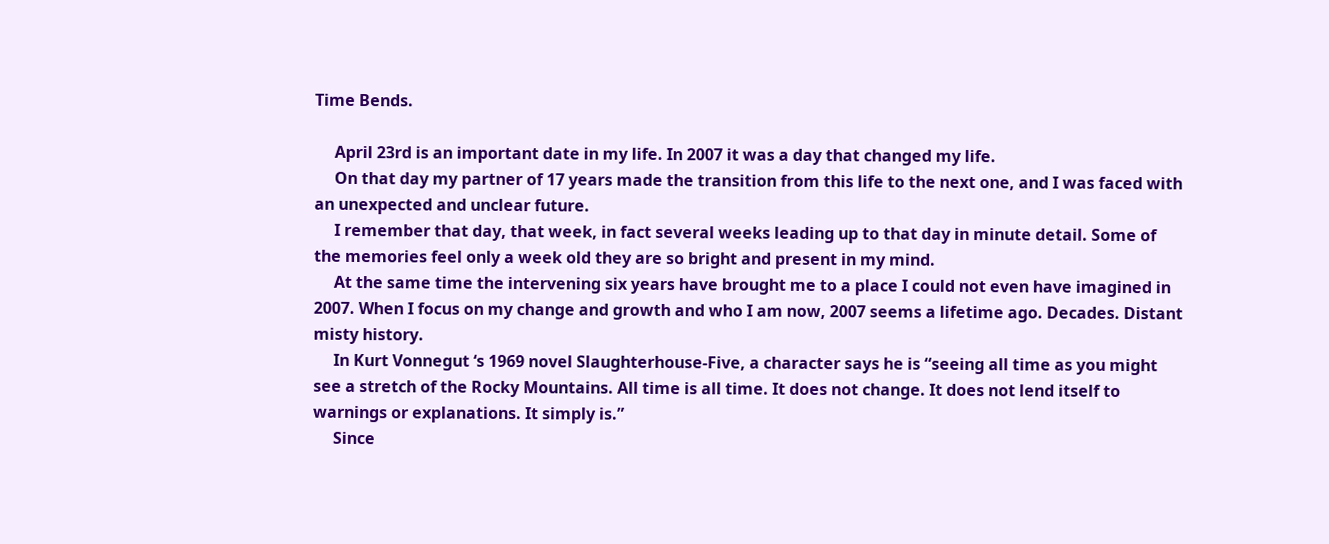Time Bends.

     April 23rd is an important date in my life. In 2007 it was a day that changed my life.
     On that day my partner of 17 years made the transition from this life to the next one, and I was faced with an unexpected and unclear future.
     I remember that day, that week, in fact several weeks leading up to that day in minute detail. Some of the memories feel only a week old they are so bright and present in my mind.
     At the same time the intervening six years have brought me to a place I could not even have imagined in 2007. When I focus on my change and growth and who I am now, 2007 seems a lifetime ago. Decades. Distant misty history.
     In Kurt Vonnegut ‘s 1969 novel Slaughterhouse-Five, a character says he is “seeing all time as you might see a stretch of the Rocky Mountains. All time is all time. It does not change. It does not lend itself to warnings or explanations. It simply is.”
     Since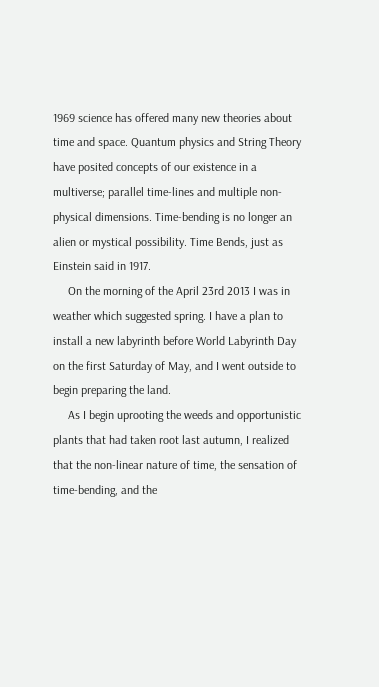1969 science has offered many new theories about time and space. Quantum physics and String Theory have posited concepts of our existence in a multiverse; parallel time-lines and multiple non-physical dimensions. Time-bending is no longer an alien or mystical possibility. Time Bends, just as Einstein said in 1917.
     On the morning of the April 23rd 2013 I was in weather which suggested spring. I have a plan to install a new labyrinth before World Labyrinth Day on the first Saturday of May, and I went outside to begin preparing the land.
     As I begin uprooting the weeds and opportunistic plants that had taken root last autumn, I realized that the non-linear nature of time, the sensation of time-bending, and the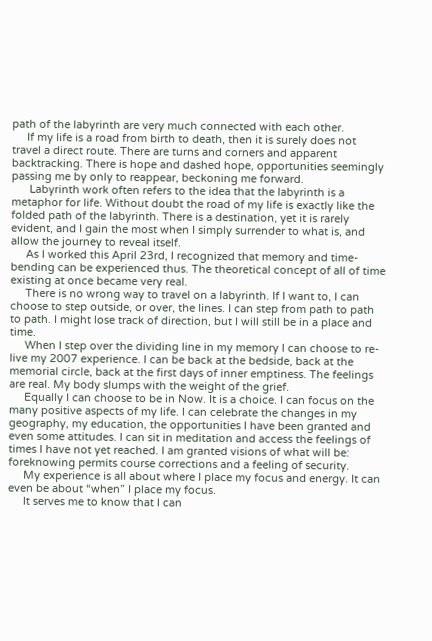path of the labyrinth are very much connected with each other.
     If my life is a road from birth to death, then it is surely does not travel a direct route. There are turns and corners and apparent backtracking. There is hope and dashed hope, opportunities seemingly passing me by only to reappear, beckoning me forward.
      Labyrinth work often refers to the idea that the labyrinth is a metaphor for life. Without doubt the road of my life is exactly like the folded path of the labyrinth. There is a destination, yet it is rarely evident, and I gain the most when I simply surrender to what is, and allow the journey to reveal itself.
     As I worked this April 23rd, I recognized that memory and time-bending can be experienced thus. The theoretical concept of all of time existing at once became very real.
     There is no wrong way to travel on a labyrinth. If I want to, I can choose to step outside, or over, the lines. I can step from path to path to path. I might lose track of direction, but I will still be in a place and time.
     When I step over the dividing line in my memory I can choose to re-live my 2007 experience. I can be back at the bedside, back at the memorial circle, back at the first days of inner emptiness. The feelings are real. My body slumps with the weight of the grief.
     Equally I can choose to be in Now. It is a choice. I can focus on the many positive aspects of my life. I can celebrate the changes in my geography, my education, the opportunities I have been granted and even some attitudes. I can sit in meditation and access the feelings of times I have not yet reached. I am granted visions of what will be: foreknowing permits course corrections and a feeling of security.
     My experience is all about where I place my focus and energy. It can even be about “when” I place my focus.
     It serves me to know that I can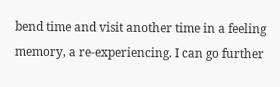bend time and visit another time in a feeling memory, a re-experiencing. I can go further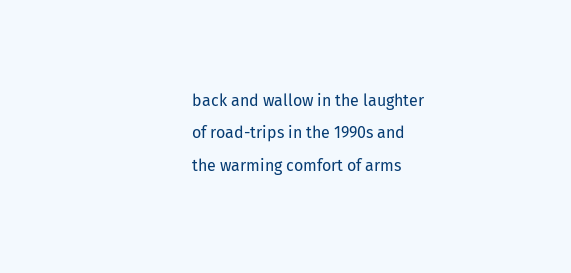back and wallow in the laughter of road-trips in the 1990s and the warming comfort of arms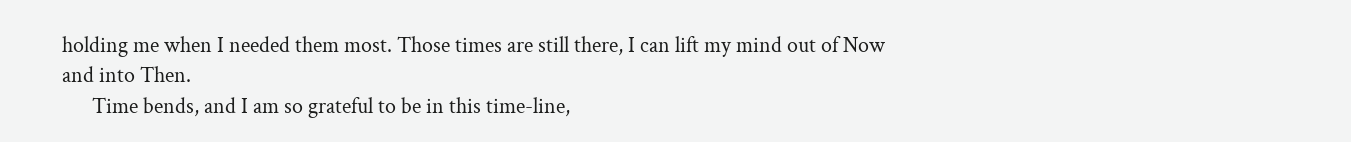holding me when I needed them most. Those times are still there, I can lift my mind out of Now and into Then.
      Time bends, and I am so grateful to be in this time-line,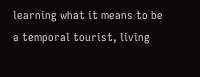learning what it means to be a temporal tourist, living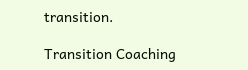transition.

Transition Coaching